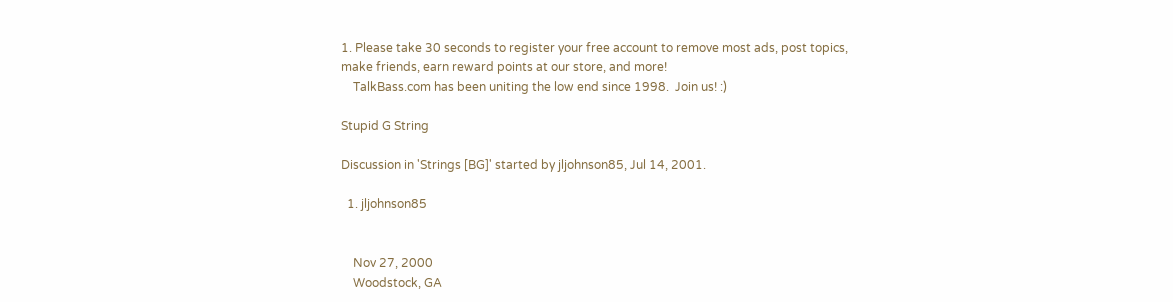1. Please take 30 seconds to register your free account to remove most ads, post topics, make friends, earn reward points at our store, and more!
    TalkBass.com has been uniting the low end since 1998.  Join us! :)

Stupid G String

Discussion in 'Strings [BG]' started by jljohnson85, Jul 14, 2001.

  1. jljohnson85


    Nov 27, 2000
    Woodstock, GA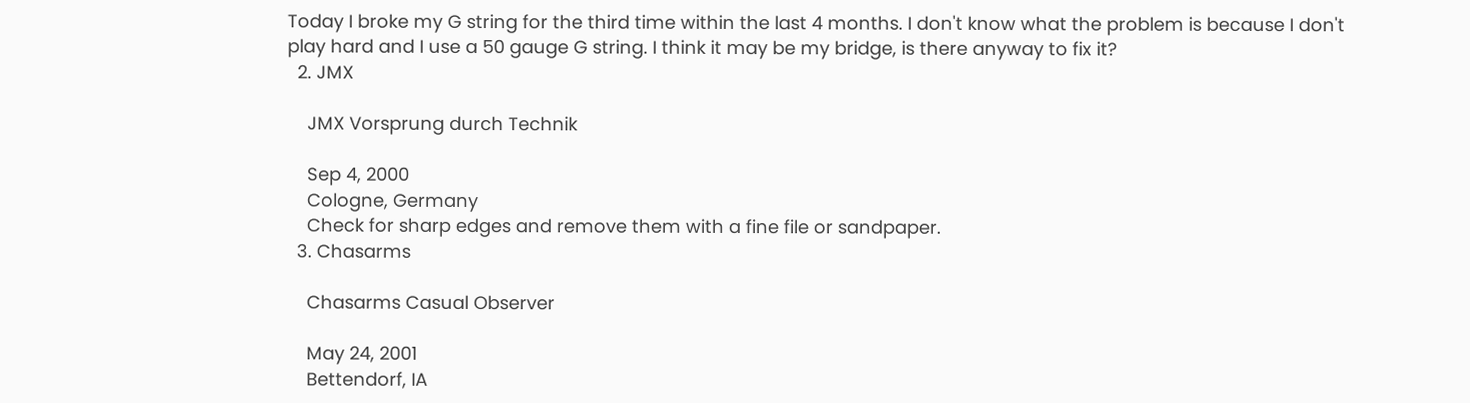Today I broke my G string for the third time within the last 4 months. I don't know what the problem is because I don't play hard and I use a 50 gauge G string. I think it may be my bridge, is there anyway to fix it?
  2. JMX

    JMX Vorsprung durch Technik

    Sep 4, 2000
    Cologne, Germany
    Check for sharp edges and remove them with a fine file or sandpaper.
  3. Chasarms

    Chasarms Casual Observer

    May 24, 2001
    Bettendorf, IA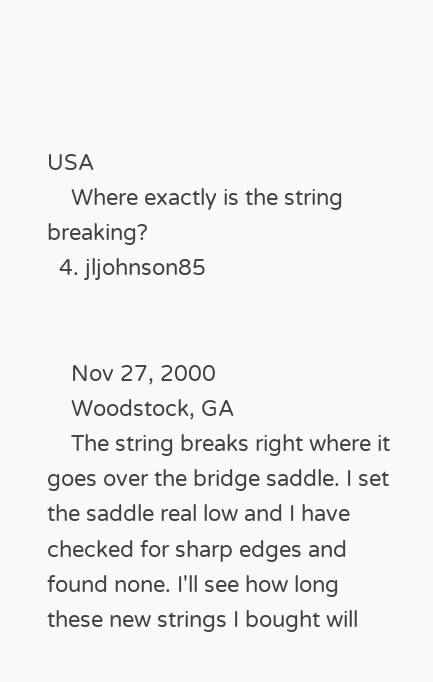USA
    Where exactly is the string breaking?
  4. jljohnson85


    Nov 27, 2000
    Woodstock, GA
    The string breaks right where it goes over the bridge saddle. I set the saddle real low and I have checked for sharp edges and found none. I'll see how long these new strings I bought will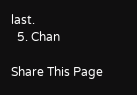last.
  5. Chan

Share This Page